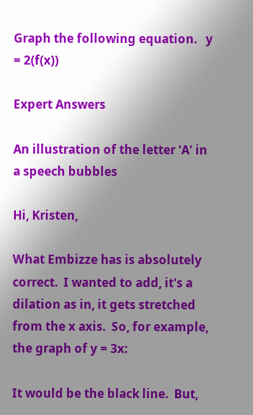Graph the following equation.   y = 2(f(x))

Expert Answers

An illustration of the letter 'A' in a speech bubbles

Hi, Kristen,

What Embizze has is absolutely correct.  I wanted to add, it's a dilation as in, it gets stretched from the x axis.  So, for example, the graph of y = 3x:

It would be the black line.  But,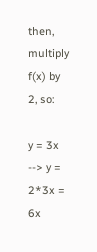then, multiply f(x) by 2, so:

y = 3x --> y = 2*3x = 6x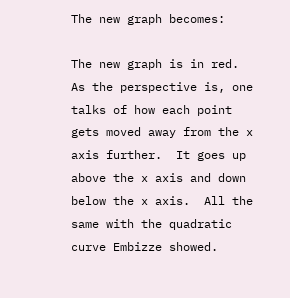The new graph becomes:

The new graph is in red.  As the perspective is, one talks of how each point gets moved away from the x axis further.  It goes up above the x axis and down below the x axis.  All the same with the quadratic curve Embizze showed.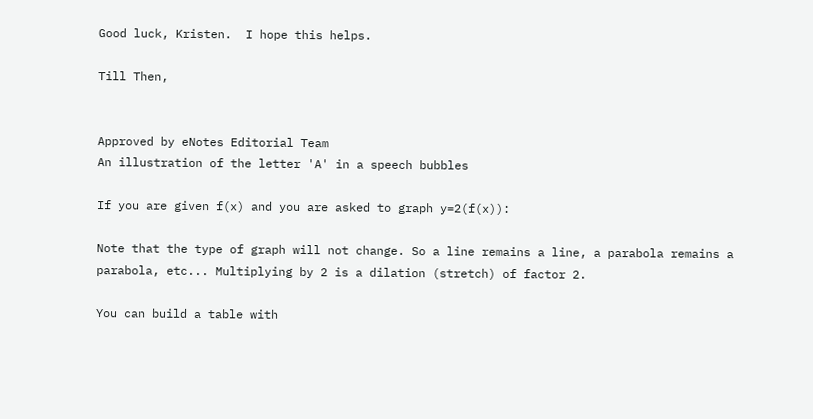Good luck, Kristen.  I hope this helps.

Till Then,


Approved by eNotes Editorial Team
An illustration of the letter 'A' in a speech bubbles

If you are given f(x) and you are asked to graph y=2(f(x)):

Note that the type of graph will not change. So a line remains a line, a parabola remains a parabola, etc... Multiplying by 2 is a dilation (stretch) of factor 2.

You can build a table with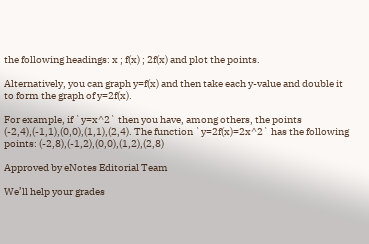the following headings: x ; f(x) ; 2f(x) and plot the points.

Alternatively, you can graph y=f(x) and then take each y-value and double it to form the graph of y=2f(x).

For example, if `y=x^2` then you have, among others, the points (-2,4),(-1,1),(0,0),(1,1),(2,4). The function `y=2f(x)=2x^2` has the following points: (-2,8),(-1,2),(0,0),(1,2),(2,8)

Approved by eNotes Editorial Team

We’ll help your grades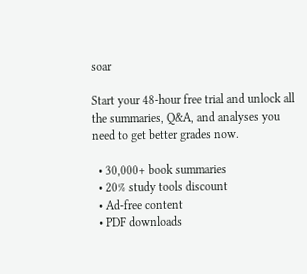soar

Start your 48-hour free trial and unlock all the summaries, Q&A, and analyses you need to get better grades now.

  • 30,000+ book summaries
  • 20% study tools discount
  • Ad-free content
  • PDF downloads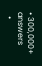• 300,000+ answers
  •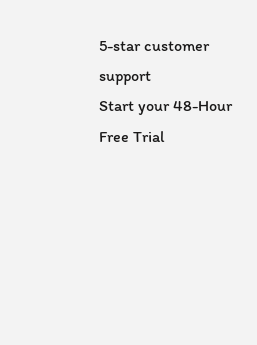5-star customer support
Start your 48-Hour Free Trial